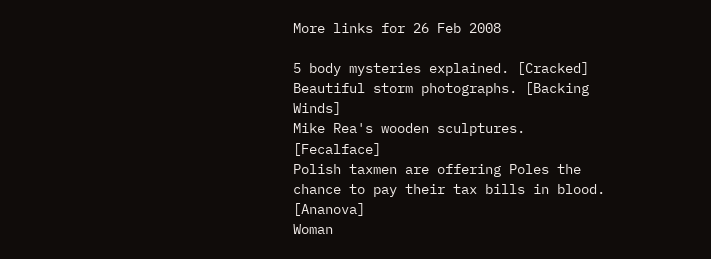More links for 26 Feb 2008

5 body mysteries explained. [Cracked]
Beautiful storm photographs. [Backing Winds]
Mike Rea's wooden sculptures. [Fecalface]
Polish taxmen are offering Poles the chance to pay their tax bills in blood. [Ananova]
Woman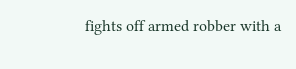fights off armed robber with a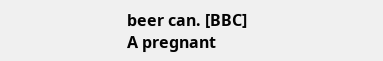beer can. [BBC]
A pregnant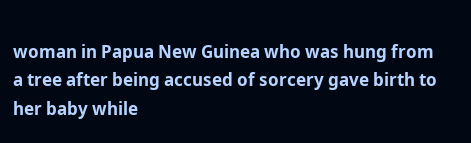woman in Papua New Guinea who was hung from a tree after being accused of sorcery gave birth to her baby while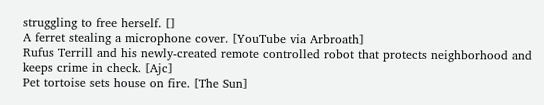struggling to free herself. []
A ferret stealing a microphone cover. [YouTube via Arbroath]
Rufus Terrill and his newly-created remote controlled robot that protects neighborhood and keeps crime in check. [Ajc]
Pet tortoise sets house on fire. [The Sun]